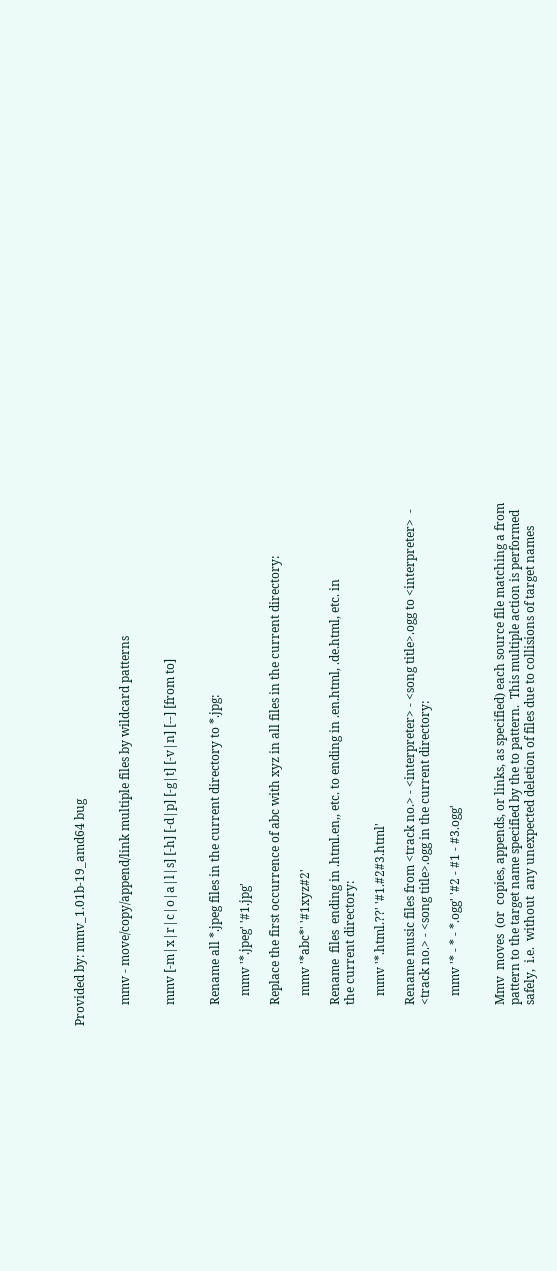Provided by: mmv_1.01b-19_amd64 bug


       mmv - move/copy/append/link multiple files by wildcard patterns


       mmv [-m|x|r|c|o|a|l|s] [-h] [-d|p] [-g|t] [-v|n] [--] [from to]


       Rename all *.jpeg files in the current directory to *.jpg:

          mmv '*.jpeg' '#1.jpg'

       Replace the first occurrence of abc with xyz in all files in the current directory:

          mmv '*abc*' '#1xyz#2'

       Rename  files  ending in .html.en,, etc. to ending in .en.html, .de.html, etc. in
       the current directory:

          mmv '*.html.??' '#1.#2#3.html'

       Rename music files from <track no.> - <interpreter> - <song title>.ogg to <interpreter>  -
       <track no.> - <song title>.ogg in the current directory:

          mmv '* - * - *.ogg' '#2 - #1 - #3.ogg'


       Mmv  moves  (or  copies, appends, or links, as specified) each source file matching a from
       pattern to the target name specified by the to pattern.  This multiple action is performed
       safely,  i.e.  without  any unexpected deletion of files due to collisions of target names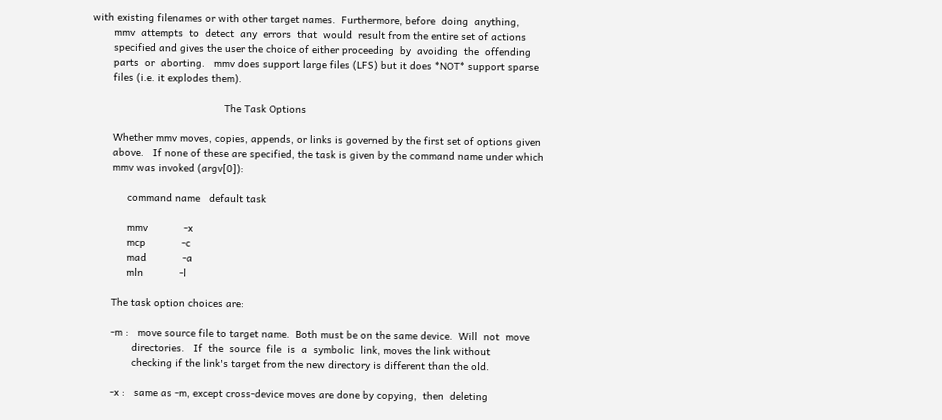with existing filenames or with other target names.  Furthermore, before  doing  anything,
       mmv  attempts  to  detect  any  errors  that  would  result from the entire set of actions
       specified and gives the user the choice of either proceeding  by  avoiding  the  offending
       parts  or  aborting.   mmv does support large files (LFS) but it does *NOT* support sparse
       files (i.e. it explodes them).

                                            The Task Options

       Whether mmv moves, copies, appends, or links is governed by the first set of options given
       above.   If none of these are specified, the task is given by the command name under which
       mmv was invoked (argv[0]):

            command name   default task

            mmv            -x
            mcp            -c
            mad            -a
            mln            -l

       The task option choices are:

       -m :   move source file to target name.  Both must be on the same device.  Will  not  move
              directories.   If  the  source  file  is  a  symbolic  link, moves the link without
              checking if the link's target from the new directory is different than the old.

       -x :   same as -m, except cross-device moves are done by copying,  then  deleting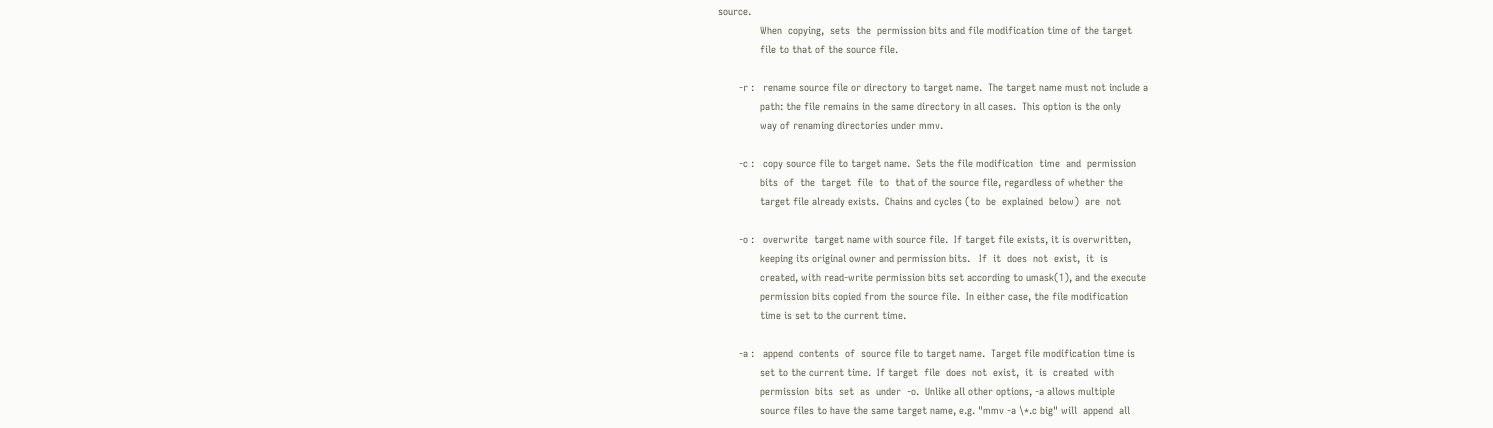source.
              When  copying,  sets  the  permission bits and file modification time of the target
              file to that of the source file.

       -r :   rename source file or directory to target name.  The target name must not include a
              path: the file remains in the same directory in all cases.  This option is the only
              way of renaming directories under mmv.

       -c :   copy source file to target name.  Sets the file modification  time  and  permission
              bits  of  the  target  file  to  that of the source file, regardless of whether the
              target file already exists.  Chains and cycles (to  be  explained  below)  are  not

       -o :   overwrite  target name with source file.  If target file exists, it is overwritten,
              keeping its original owner and permission bits.   If  it  does  not  exist,  it  is
              created, with read-write permission bits set according to umask(1), and the execute
              permission bits copied from the source file.  In either case, the file modification
              time is set to the current time.

       -a :   append  contents  of  source file to target name.  Target file modification time is
              set to the current time.  If target  file  does  not  exist,  it  is  created  with
              permission  bits  set  as  under  -o.  Unlike all other options, -a allows multiple
              source files to have the same target name, e.g. "mmv -a \*.c big" will  append  all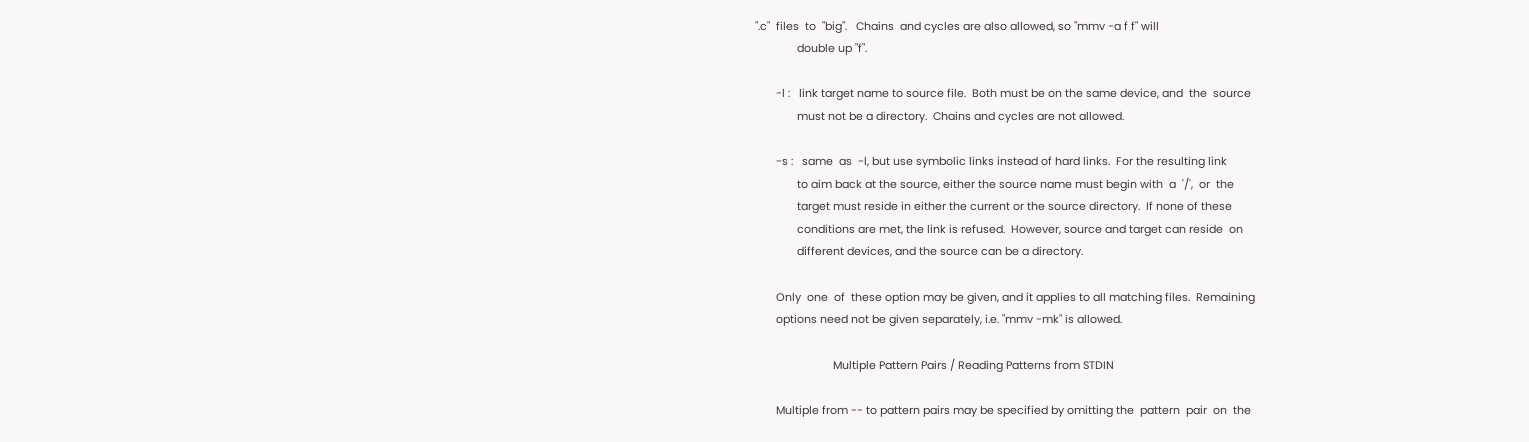".c"  files  to  "big".   Chains  and cycles are also allowed, so "mmv -a f f" will
              double up "f".

       -l :   link target name to source file.  Both must be on the same device, and  the  source
              must not be a directory.  Chains and cycles are not allowed.

       -s :   same  as  -l, but use symbolic links instead of hard links.  For the resulting link
              to aim back at the source, either the source name must begin with  a  '/',  or  the
              target must reside in either the current or the source directory.  If none of these
              conditions are met, the link is refused.  However, source and target can reside  on
              different devices, and the source can be a directory.

       Only  one  of  these option may be given, and it applies to all matching files.  Remaining
       options need not be given separately, i.e. "mmv -mk" is allowed.

                          Multiple Pattern Pairs / Reading Patterns from STDIN

       Multiple from -- to pattern pairs may be specified by omitting the  pattern  pair  on  the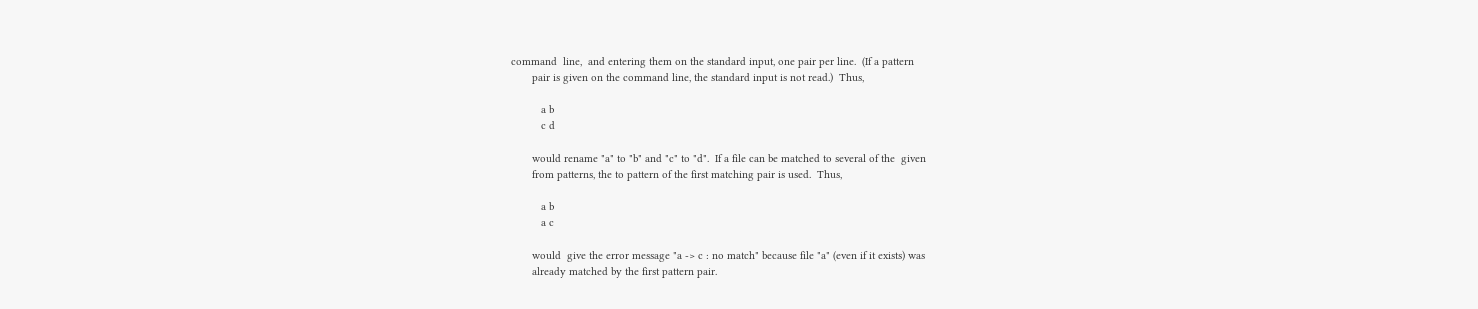command  line,  and entering them on the standard input, one pair per line.  (If a pattern
       pair is given on the command line, the standard input is not read.)  Thus,

          a b
          c d

       would rename "a" to "b" and "c" to "d".  If a file can be matched to several of the  given
       from patterns, the to pattern of the first matching pair is used.  Thus,

          a b
          a c

       would  give the error message "a -> c : no match" because file "a" (even if it exists) was
       already matched by the first pattern pair.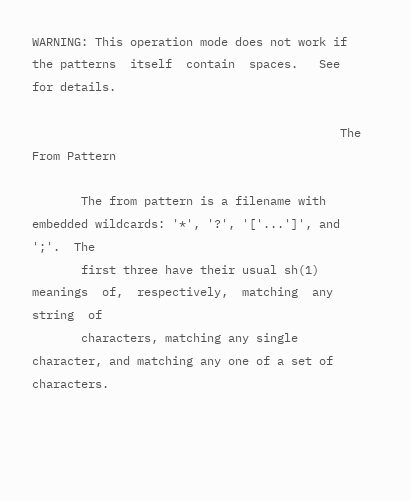WARNING: This operation mode does not work if the patterns  itself  contain  spaces.   See for details.

                                            The From Pattern

       The from pattern is a filename with embedded wildcards: '*', '?', '['...']', and ';'.  The
       first three have their usual sh(1) meanings  of,  respectively,  matching  any  string  of
       characters, matching any single character, and matching any one of a set of characters.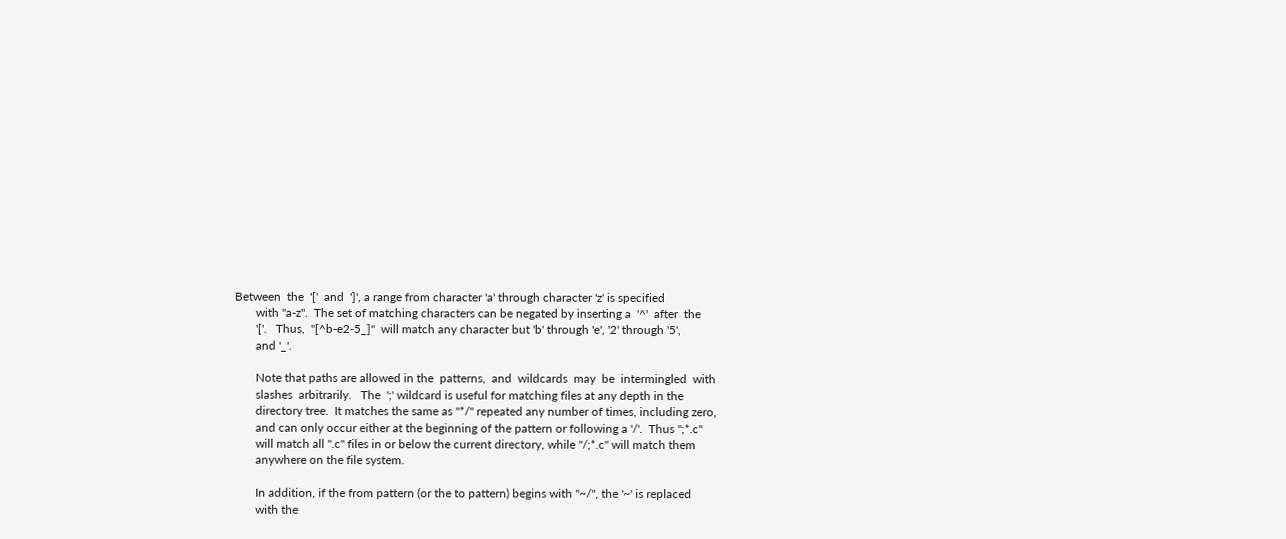Between  the  '['  and  ']', a range from character 'a' through character 'z' is specified
       with "a-z".  The set of matching characters can be negated by inserting a  '^'  after  the
       '['.   Thus,  "[^b-e2-5_]"  will match any character but 'b' through 'e', '2' through '5',
       and '_'.

       Note that paths are allowed in the  patterns,  and  wildcards  may  be  intermingled  with
       slashes  arbitrarily.   The  ';' wildcard is useful for matching files at any depth in the
       directory tree.  It matches the same as "*/" repeated any number of times, including zero,
       and can only occur either at the beginning of the pattern or following a '/'.  Thus ";*.c"
       will match all ".c" files in or below the current directory, while "/;*.c" will match them
       anywhere on the file system.

       In addition, if the from pattern (or the to pattern) begins with "~/", the '~' is replaced
       with the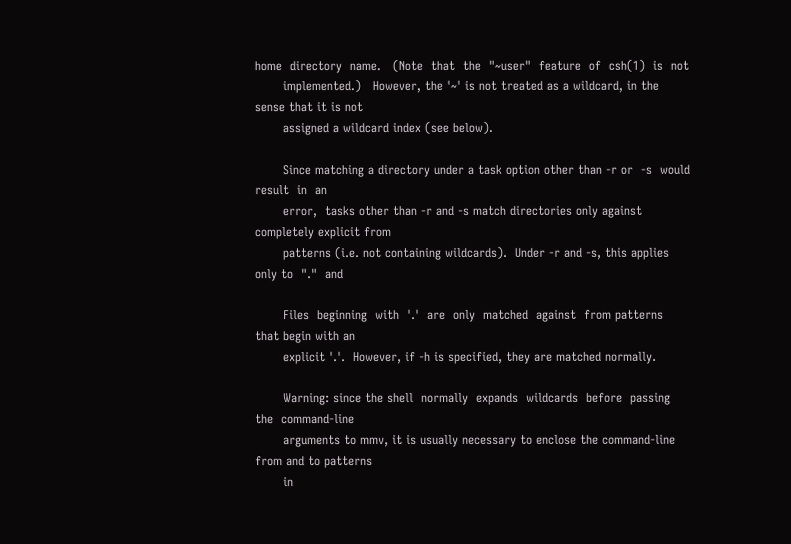home  directory  name.   (Note  that  the  "~user"  feature  of  csh(1)  is  not
       implemented.)   However, the '~' is not treated as a wildcard, in the sense that it is not
       assigned a wildcard index (see below).

       Since matching a directory under a task option other than -r or  -s  would  result  in  an
       error,  tasks other than -r and -s match directories only against completely explicit from
       patterns (i.e. not containing wildcards).  Under -r and -s, this applies only to  "."  and

       Files  beginning  with  '.'  are  only  matched  against  from patterns that begin with an
       explicit '.'.  However, if -h is specified, they are matched normally.

       Warning: since the shell  normally  expands  wildcards  before  passing  the  command-line
       arguments to mmv, it is usually necessary to enclose the command-line from and to patterns
       in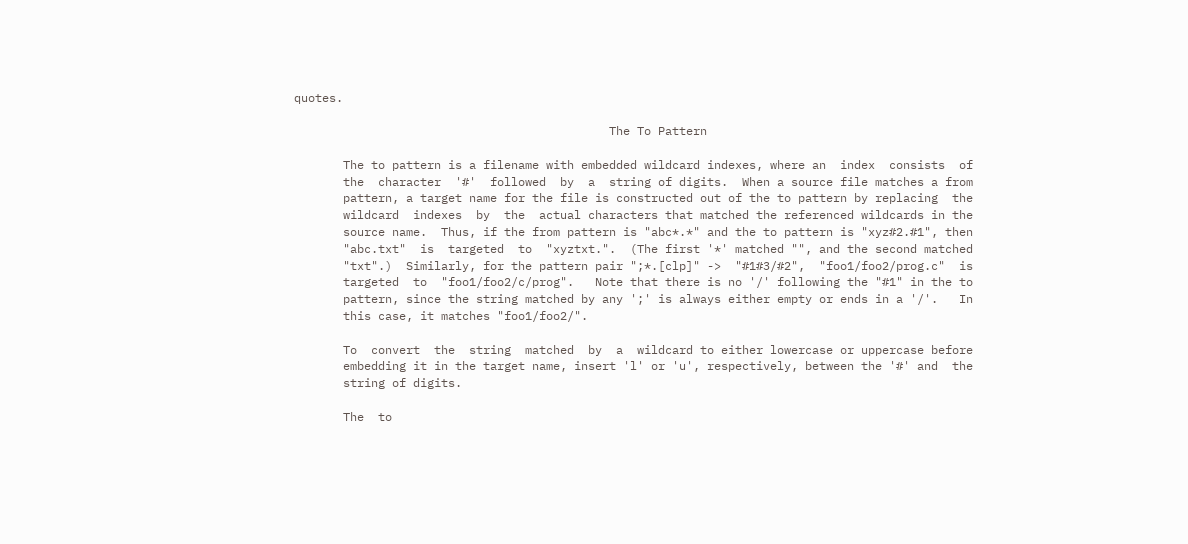quotes.

                                             The To Pattern

       The to pattern is a filename with embedded wildcard indexes, where an  index  consists  of
       the  character  '#'  followed  by  a  string of digits.  When a source file matches a from
       pattern, a target name for the file is constructed out of the to pattern by replacing  the
       wildcard  indexes  by  the  actual characters that matched the referenced wildcards in the
       source name.  Thus, if the from pattern is "abc*.*" and the to pattern is "xyz#2.#1", then
       "abc.txt"  is  targeted  to  "xyztxt.".  (The first '*' matched "", and the second matched
       "txt".)  Similarly, for the pattern pair ";*.[clp]" ->  "#1#3/#2",  "foo1/foo2/prog.c"  is
       targeted  to  "foo1/foo2/c/prog".   Note that there is no '/' following the "#1" in the to
       pattern, since the string matched by any ';' is always either empty or ends in a '/'.   In
       this case, it matches "foo1/foo2/".

       To  convert  the  string  matched  by  a  wildcard to either lowercase or uppercase before
       embedding it in the target name, insert 'l' or 'u', respectively, between the '#' and  the
       string of digits.

       The  to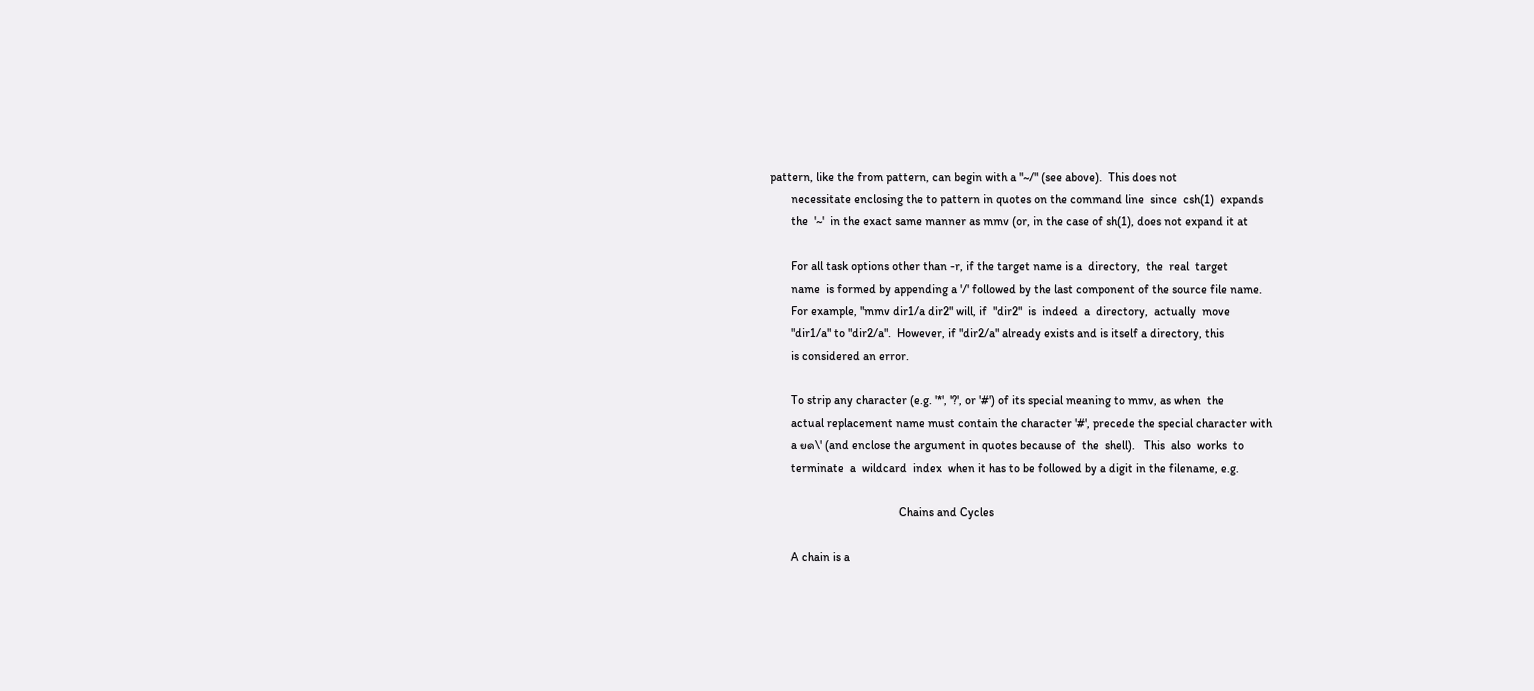pattern, like the from pattern, can begin with a "~/" (see above).  This does not
       necessitate enclosing the to pattern in quotes on the command line  since  csh(1)  expands
       the  '~'  in the exact same manner as mmv (or, in the case of sh(1), does not expand it at

       For all task options other than -r, if the target name is a  directory,  the  real  target
       name  is formed by appending a '/' followed by the last component of the source file name.
       For example, "mmv dir1/a dir2" will, if  "dir2"  is  indeed  a  directory,  actually  move
       "dir1/a" to "dir2/a".  However, if "dir2/a" already exists and is itself a directory, this
       is considered an error.

       To strip any character (e.g. '*', '?', or '#') of its special meaning to mmv, as when  the
       actual replacement name must contain the character '#', precede the special character with
       a ยด\' (and enclose the argument in quotes because of  the  shell).   This  also  works  to
       terminate  a  wildcard  index  when it has to be followed by a digit in the filename, e.g.

                                           Chains and Cycles

       A chain is a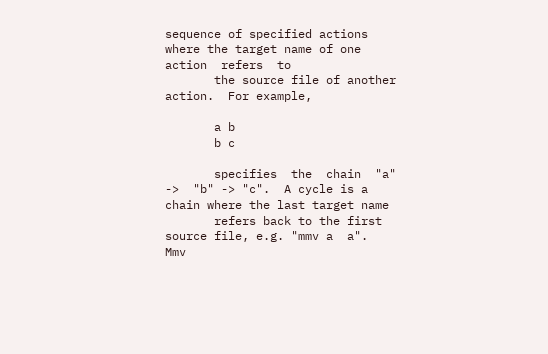sequence of specified actions where the target name of one action  refers  to
       the source file of another action.  For example,

       a b
       b c

       specifies  the  chain  "a"  ->  "b" -> "c".  A cycle is a chain where the last target name
       refers back to the first source file, e.g. "mmv a  a".   Mmv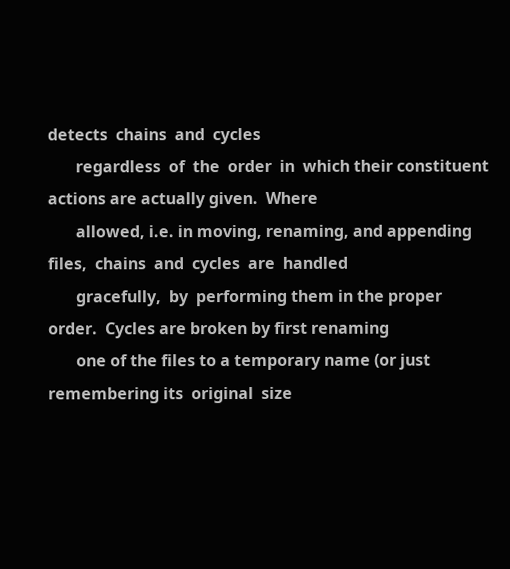detects  chains  and  cycles
       regardless  of  the  order  in  which their constituent actions are actually given.  Where
       allowed, i.e. in moving, renaming, and appending files,  chains  and  cycles  are  handled
       gracefully,  by  performing them in the proper order.  Cycles are broken by first renaming
       one of the files to a temporary name (or just remembering its  original  size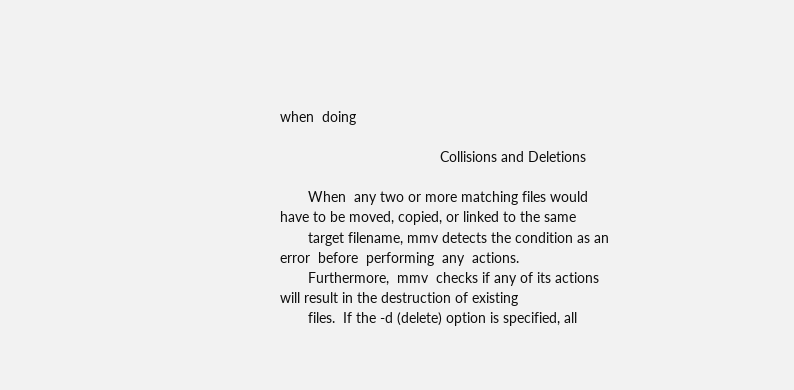when  doing

                                        Collisions and Deletions

       When  any two or more matching files would have to be moved, copied, or linked to the same
       target filename, mmv detects the condition as an  error  before  performing  any  actions.
       Furthermore,  mmv  checks if any of its actions will result in the destruction of existing
       files.  If the -d (delete) option is specified, all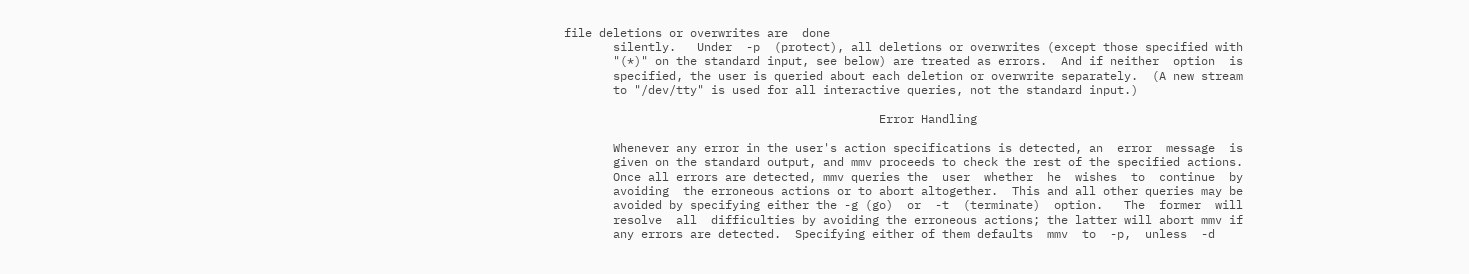file deletions or overwrites are  done
       silently.   Under  -p  (protect), all deletions or overwrites (except those specified with
       "(*)" on the standard input, see below) are treated as errors.  And if neither  option  is
       specified, the user is queried about each deletion or overwrite separately.  (A new stream
       to "/dev/tty" is used for all interactive queries, not the standard input.)

                                             Error Handling

       Whenever any error in the user's action specifications is detected, an  error  message  is
       given on the standard output, and mmv proceeds to check the rest of the specified actions.
       Once all errors are detected, mmv queries the  user  whether  he  wishes  to  continue  by
       avoiding  the erroneous actions or to abort altogether.  This and all other queries may be
       avoided by specifying either the -g (go)  or  -t  (terminate)  option.   The  former  will
       resolve  all  difficulties by avoiding the erroneous actions; the latter will abort mmv if
       any errors are detected.  Specifying either of them defaults  mmv  to  -p,  unless  -d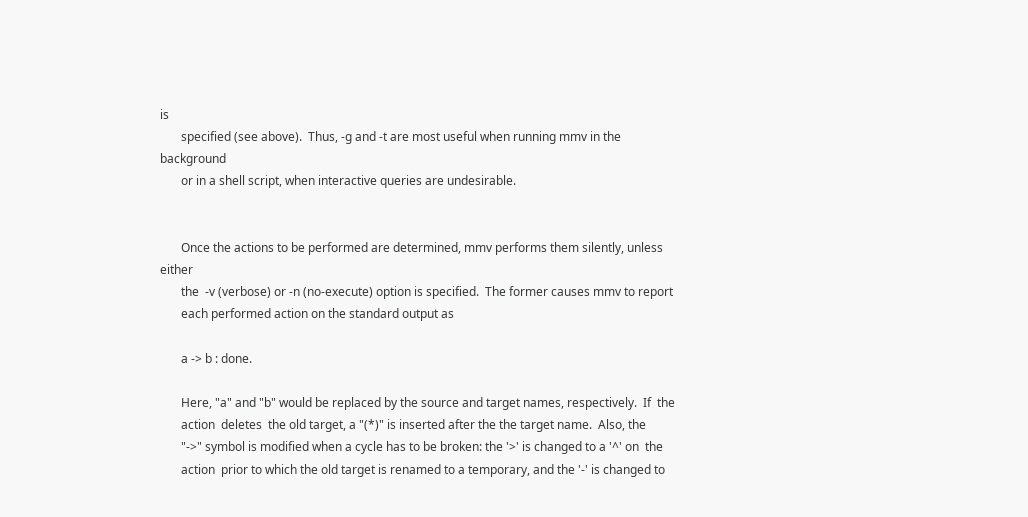is
       specified (see above).  Thus, -g and -t are most useful when running mmv in the background
       or in a shell script, when interactive queries are undesirable.


       Once the actions to be performed are determined, mmv performs them silently, unless either
       the  -v (verbose) or -n (no-execute) option is specified.  The former causes mmv to report
       each performed action on the standard output as

       a -> b : done.

       Here, "a" and "b" would be replaced by the source and target names, respectively.  If  the
       action  deletes  the old target, a "(*)" is inserted after the the target name.  Also, the
       "->" symbol is modified when a cycle has to be broken: the '>' is changed to a '^' on  the
       action  prior to which the old target is renamed to a temporary, and the '-' is changed to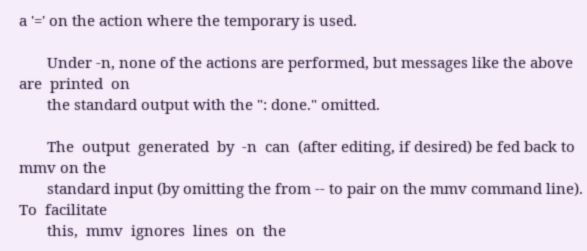a '=' on the action where the temporary is used.

       Under -n, none of the actions are performed, but messages like the above  are  printed  on
       the standard output with the ": done." omitted.

       The  output  generated  by  -n  can  (after editing, if desired) be fed back to mmv on the
       standard input (by omitting the from -- to pair on the mmv command line).   To  facilitate
       this,  mmv  ignores  lines  on  the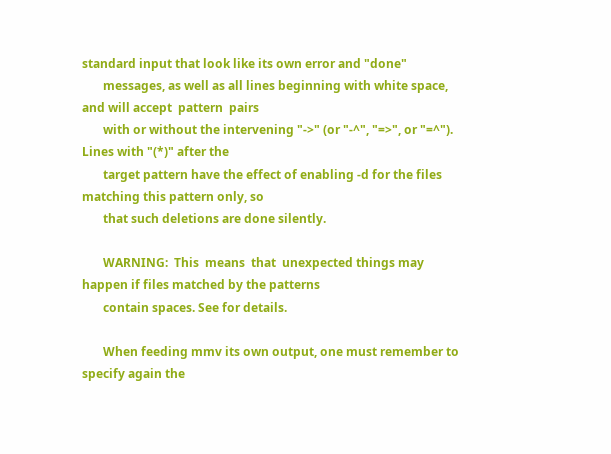standard input that look like its own error and "done"
       messages, as well as all lines beginning with white space, and will accept  pattern  pairs
       with or without the intervening "->" (or "-^", "=>", or "=^").  Lines with "(*)" after the
       target pattern have the effect of enabling -d for the files matching this pattern only, so
       that such deletions are done silently.

       WARNING:  This  means  that  unexpected things may happen if files matched by the patterns
       contain spaces. See for details.

       When feeding mmv its own output, one must remember to specify again the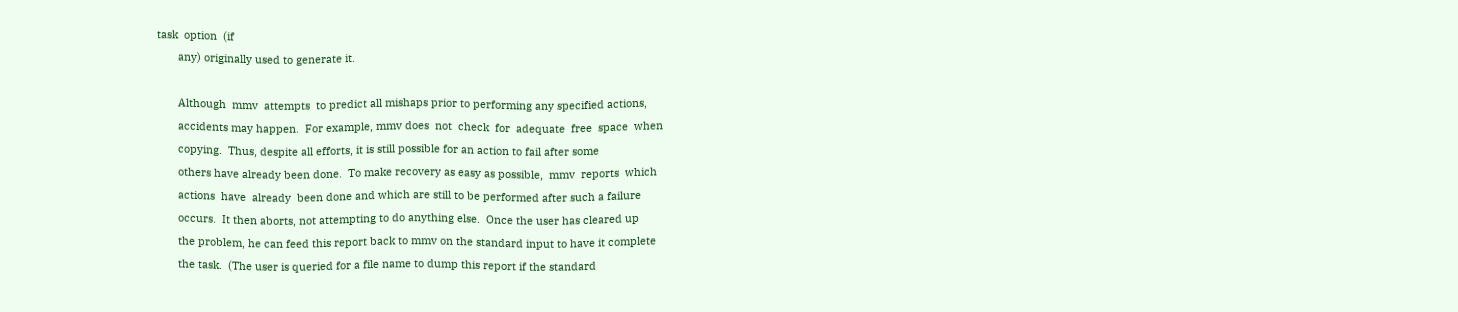task  option  (if
       any) originally used to generate it.

       Although  mmv  attempts  to predict all mishaps prior to performing any specified actions,
       accidents may happen.  For example, mmv does  not  check  for  adequate  free  space  when
       copying.  Thus, despite all efforts, it is still possible for an action to fail after some
       others have already been done.  To make recovery as easy as possible,  mmv  reports  which
       actions  have  already  been done and which are still to be performed after such a failure
       occurs.  It then aborts, not attempting to do anything else.  Once the user has cleared up
       the problem, he can feed this report back to mmv on the standard input to have it complete
       the task.  (The user is queried for a file name to dump this report if the standard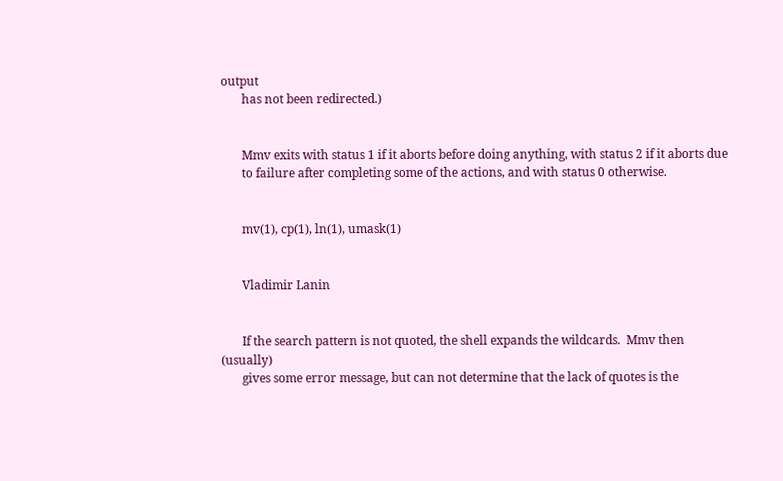output
       has not been redirected.)


       Mmv exits with status 1 if it aborts before doing anything, with status 2 if it aborts due
       to failure after completing some of the actions, and with status 0 otherwise.


       mv(1), cp(1), ln(1), umask(1)


       Vladimir Lanin


       If the search pattern is not quoted, the shell expands the wildcards.  Mmv then  (usually)
       gives some error message, but can not determine that the lack of quotes is the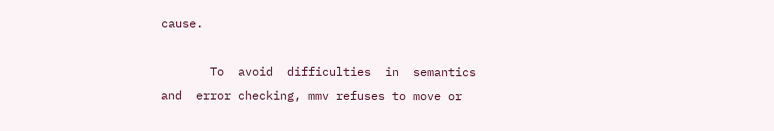cause.

       To  avoid  difficulties  in  semantics  and  error checking, mmv refuses to move or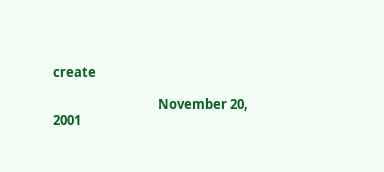create

                                   November 20, 2001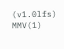(v1.0lfs)                             MMV(1)